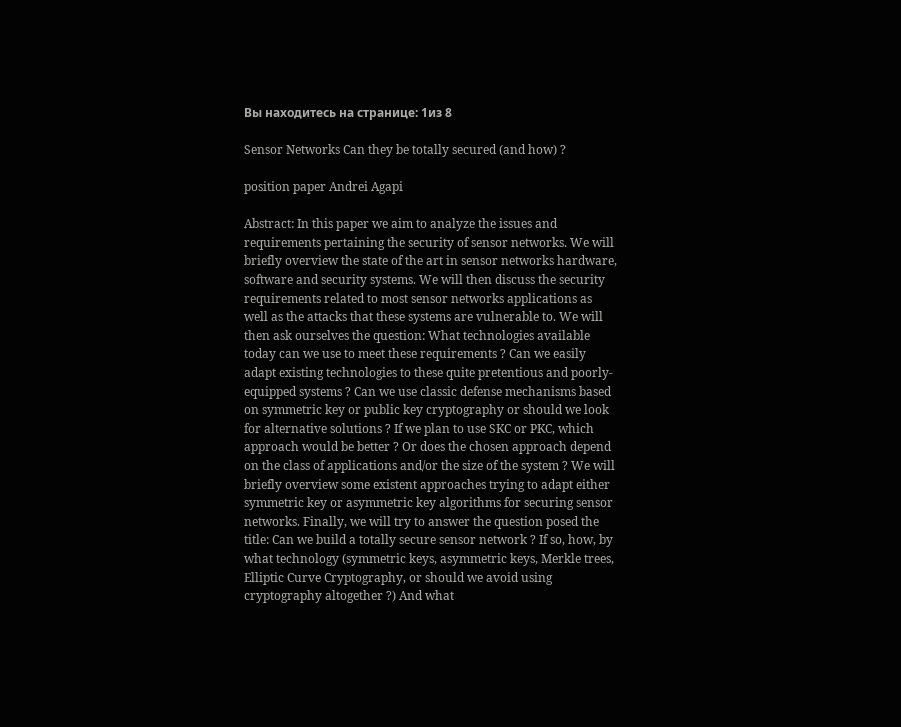Вы находитесь на странице: 1из 8

Sensor Networks Can they be totally secured (and how) ?

position paper Andrei Agapi

Abstract: In this paper we aim to analyze the issues and requirements pertaining the security of sensor networks. We will briefly overview the state of the art in sensor networks hardware, software and security systems. We will then discuss the security requirements related to most sensor networks applications as well as the attacks that these systems are vulnerable to. We will then ask ourselves the question: What technologies available today can we use to meet these requirements ? Can we easily adapt existing technologies to these quite pretentious and poorly-equipped systems ? Can we use classic defense mechanisms based on symmetric key or public key cryptography or should we look for alternative solutions ? If we plan to use SKC or PKC, which approach would be better ? Or does the chosen approach depend on the class of applications and/or the size of the system ? We will briefly overview some existent approaches trying to adapt either symmetric key or asymmetric key algorithms for securing sensor networks. Finally, we will try to answer the question posed the title: Can we build a totally secure sensor network ? If so, how, by what technology (symmetric keys, asymmetric keys, Merkle trees, Elliptic Curve Cryptography, or should we avoid using cryptography altogether ?) And what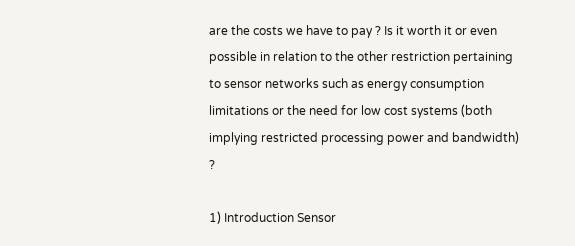are the costs we have to pay ? Is it worth it or even possible in relation to the other restriction pertaining to sensor networks such as energy consumption limitations or the need for low cost systems (both implying restricted processing power and bandwidth) ?

1) Introduction Sensor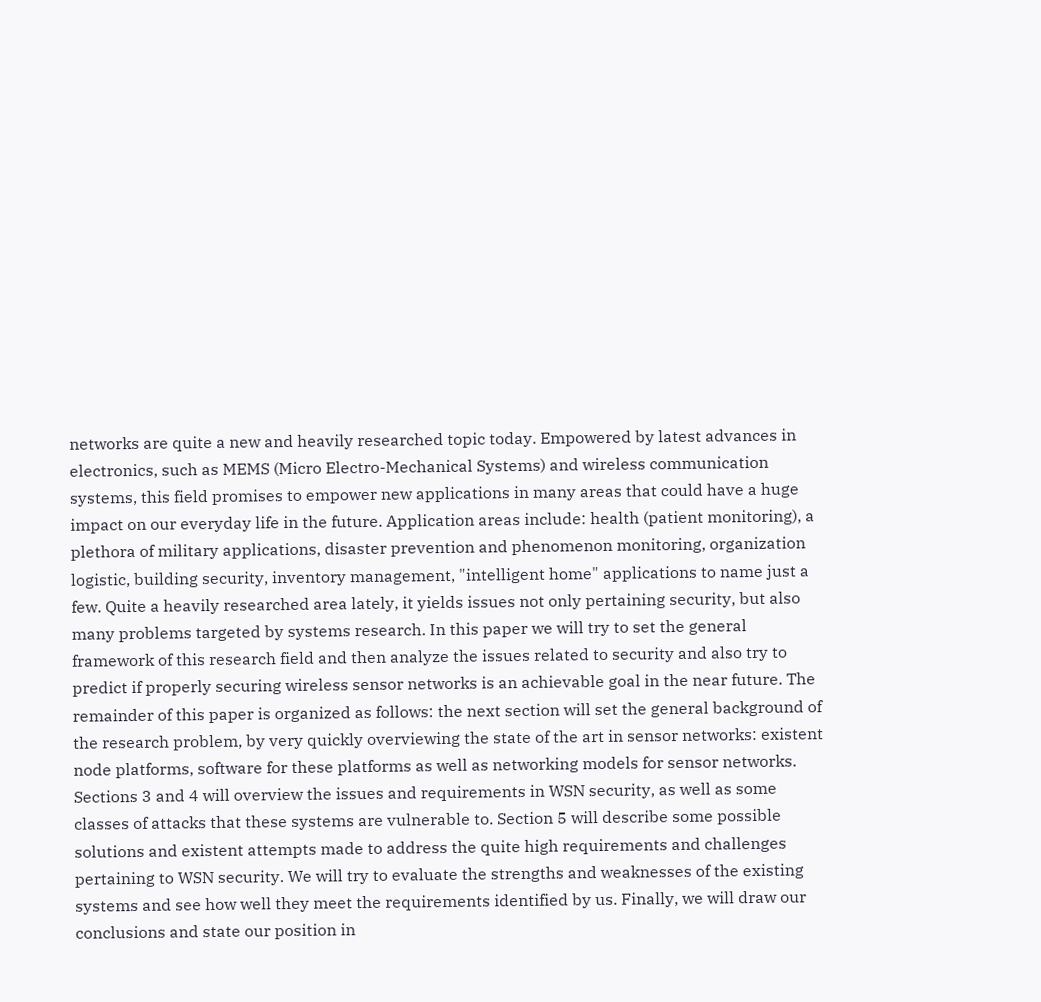networks are quite a new and heavily researched topic today. Empowered by latest advances in electronics, such as MEMS (Micro Electro-Mechanical Systems) and wireless communication systems, this field promises to empower new applications in many areas that could have a huge impact on our everyday life in the future. Application areas include: health (patient monitoring), a plethora of military applications, disaster prevention and phenomenon monitoring, organization logistic, building security, inventory management, "intelligent home" applications to name just a few. Quite a heavily researched area lately, it yields issues not only pertaining security, but also many problems targeted by systems research. In this paper we will try to set the general framework of this research field and then analyze the issues related to security and also try to predict if properly securing wireless sensor networks is an achievable goal in the near future. The remainder of this paper is organized as follows: the next section will set the general background of the research problem, by very quickly overviewing the state of the art in sensor networks: existent node platforms, software for these platforms as well as networking models for sensor networks. Sections 3 and 4 will overview the issues and requirements in WSN security, as well as some classes of attacks that these systems are vulnerable to. Section 5 will describe some possible solutions and existent attempts made to address the quite high requirements and challenges pertaining to WSN security. We will try to evaluate the strengths and weaknesses of the existing systems and see how well they meet the requirements identified by us. Finally, we will draw our conclusions and state our position in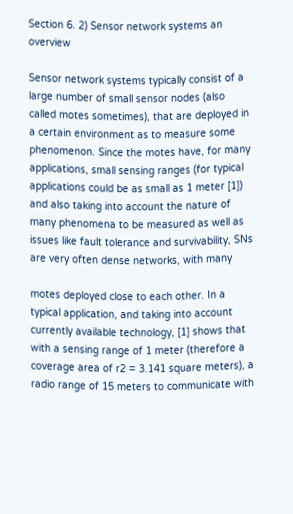Section 6. 2) Sensor network systems an overview

Sensor network systems typically consist of a large number of small sensor nodes (also called motes sometimes), that are deployed in a certain environment as to measure some phenomenon. Since the motes have, for many applications, small sensing ranges (for typical applications could be as small as 1 meter [1]) and also taking into account the nature of many phenomena to be measured as well as issues like fault tolerance and survivability, SNs are very often dense networks, with many

motes deployed close to each other. In a typical application, and taking into account currently available technology, [1] shows that with a sensing range of 1 meter (therefore a coverage area of r2 = 3.141 square meters), a radio range of 15 meters to communicate with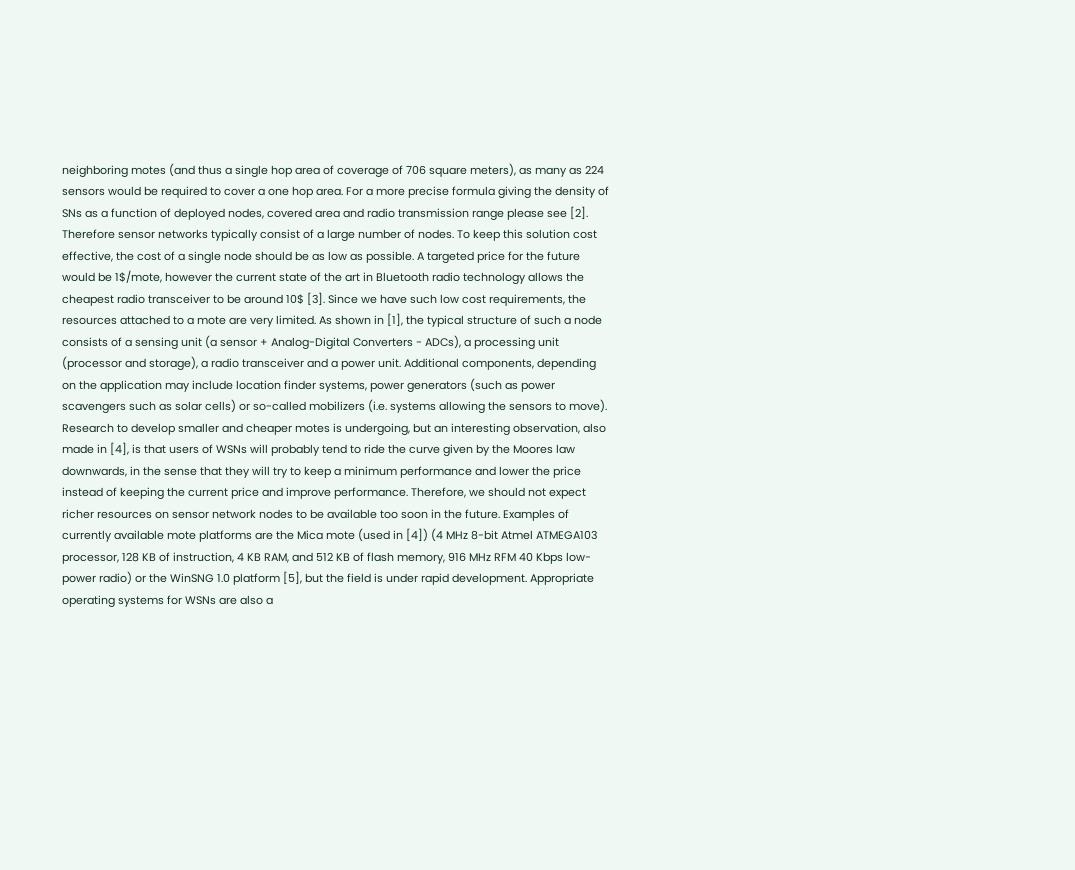neighboring motes (and thus a single hop area of coverage of 706 square meters), as many as 224 sensors would be required to cover a one hop area. For a more precise formula giving the density of SNs as a function of deployed nodes, covered area and radio transmission range please see [2]. Therefore sensor networks typically consist of a large number of nodes. To keep this solution cost effective, the cost of a single node should be as low as possible. A targeted price for the future would be 1$/mote, however the current state of the art in Bluetooth radio technology allows the cheapest radio transceiver to be around 10$ [3]. Since we have such low cost requirements, the resources attached to a mote are very limited. As shown in [1], the typical structure of such a node consists of a sensing unit (a sensor + Analog-Digital Converters - ADCs), a processing unit (processor and storage), a radio transceiver and a power unit. Additional components, depending on the application may include location finder systems, power generators (such as power scavengers such as solar cells) or so-called mobilizers (i.e. systems allowing the sensors to move). Research to develop smaller and cheaper motes is undergoing, but an interesting observation, also made in [4], is that users of WSNs will probably tend to ride the curve given by the Moores law downwards, in the sense that they will try to keep a minimum performance and lower the price instead of keeping the current price and improve performance. Therefore, we should not expect richer resources on sensor network nodes to be available too soon in the future. Examples of currently available mote platforms are the Mica mote (used in [4]) (4 MHz 8-bit Atmel ATMEGA103 processor, 128 KB of instruction, 4 KB RAM, and 512 KB of flash memory, 916 MHz RFM 40 Kbps low-power radio) or the WinSNG 1.0 platform [5], but the field is under rapid development. Appropriate operating systems for WSNs are also a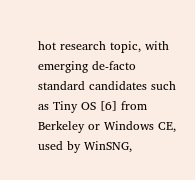hot research topic, with emerging de-facto standard candidates such as Tiny OS [6] from Berkeley or Windows CE, used by WinSNG,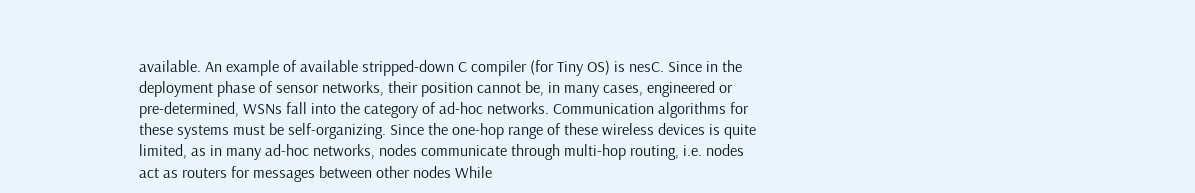available. An example of available stripped-down C compiler (for Tiny OS) is nesC. Since in the deployment phase of sensor networks, their position cannot be, in many cases, engineered or pre-determined, WSNs fall into the category of ad-hoc networks. Communication algorithms for these systems must be self-organizing. Since the one-hop range of these wireless devices is quite limited, as in many ad-hoc networks, nodes communicate through multi-hop routing, i.e. nodes act as routers for messages between other nodes While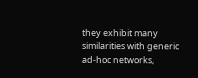they exhibit many similarities with generic ad-hoc networks,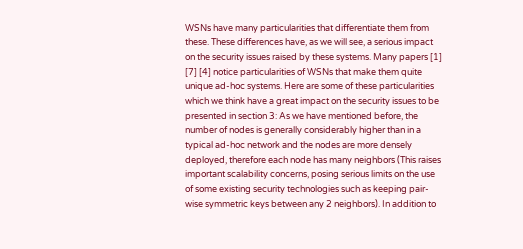WSNs have many particularities that differentiate them from these. These differences have, as we will see, a serious impact on the security issues raised by these systems. Many papers [1] [7] [4] notice particularities of WSNs that make them quite unique ad-hoc systems. Here are some of these particularities which we think have a great impact on the security issues to be presented in section 3: As we have mentioned before, the number of nodes is generally considerably higher than in a typical ad-hoc network and the nodes are more densely deployed, therefore each node has many neighbors (This raises important scalability concerns, posing serious limits on the use of some existing security technologies such as keeping pair-wise symmetric keys between any 2 neighbors). In addition to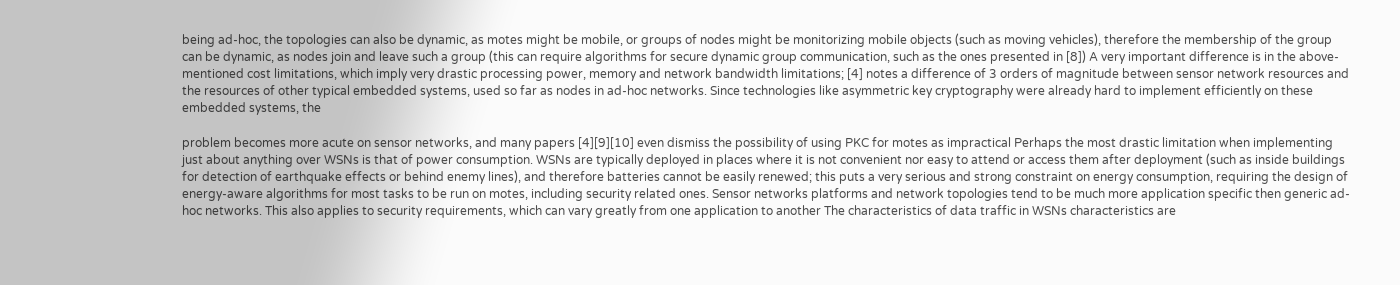being ad-hoc, the topologies can also be dynamic, as motes might be mobile, or groups of nodes might be monitorizing mobile objects (such as moving vehicles), therefore the membership of the group can be dynamic, as nodes join and leave such a group (this can require algorithms for secure dynamic group communication, such as the ones presented in [8]) A very important difference is in the above-mentioned cost limitations, which imply very drastic processing power, memory and network bandwidth limitations; [4] notes a difference of 3 orders of magnitude between sensor network resources and the resources of other typical embedded systems, used so far as nodes in ad-hoc networks. Since technologies like asymmetric key cryptography were already hard to implement efficiently on these embedded systems, the

problem becomes more acute on sensor networks, and many papers [4][9][10] even dismiss the possibility of using PKC for motes as impractical Perhaps the most drastic limitation when implementing just about anything over WSNs is that of power consumption. WSNs are typically deployed in places where it is not convenient nor easy to attend or access them after deployment (such as inside buildings for detection of earthquake effects or behind enemy lines), and therefore batteries cannot be easily renewed; this puts a very serious and strong constraint on energy consumption, requiring the design of energy-aware algorithms for most tasks to be run on motes, including security related ones. Sensor networks platforms and network topologies tend to be much more application specific then generic ad-hoc networks. This also applies to security requirements, which can vary greatly from one application to another The characteristics of data traffic in WSNs characteristics are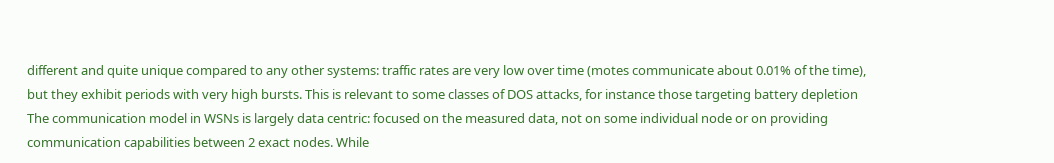different and quite unique compared to any other systems: traffic rates are very low over time (motes communicate about 0.01% of the time), but they exhibit periods with very high bursts. This is relevant to some classes of DOS attacks, for instance those targeting battery depletion The communication model in WSNs is largely data centric: focused on the measured data, not on some individual node or on providing communication capabilities between 2 exact nodes. While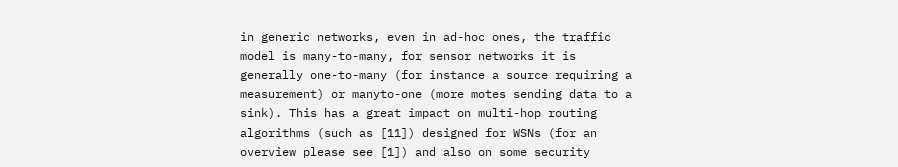in generic networks, even in ad-hoc ones, the traffic model is many-to-many, for sensor networks it is generally one-to-many (for instance a source requiring a measurement) or manyto-one (more motes sending data to a sink). This has a great impact on multi-hop routing algorithms (such as [11]) designed for WSNs (for an overview please see [1]) and also on some security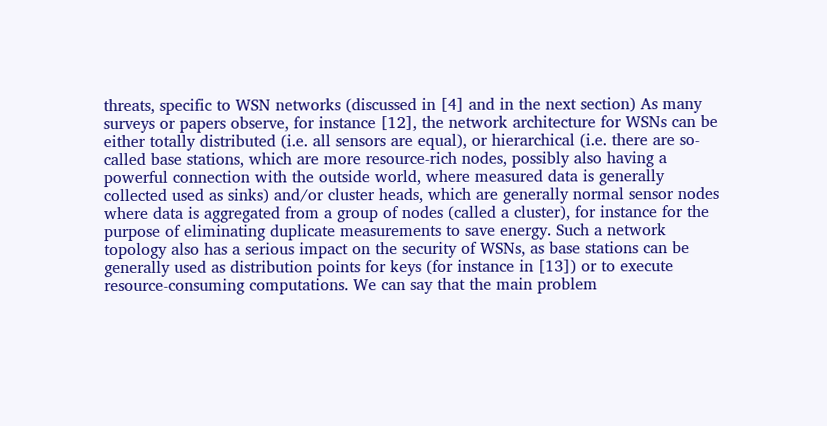threats, specific to WSN networks (discussed in [4] and in the next section) As many surveys or papers observe, for instance [12], the network architecture for WSNs can be either totally distributed (i.e. all sensors are equal), or hierarchical (i.e. there are so-called base stations, which are more resource-rich nodes, possibly also having a powerful connection with the outside world, where measured data is generally collected used as sinks) and/or cluster heads, which are generally normal sensor nodes where data is aggregated from a group of nodes (called a cluster), for instance for the purpose of eliminating duplicate measurements to save energy. Such a network topology also has a serious impact on the security of WSNs, as base stations can be generally used as distribution points for keys (for instance in [13]) or to execute resource-consuming computations. We can say that the main problem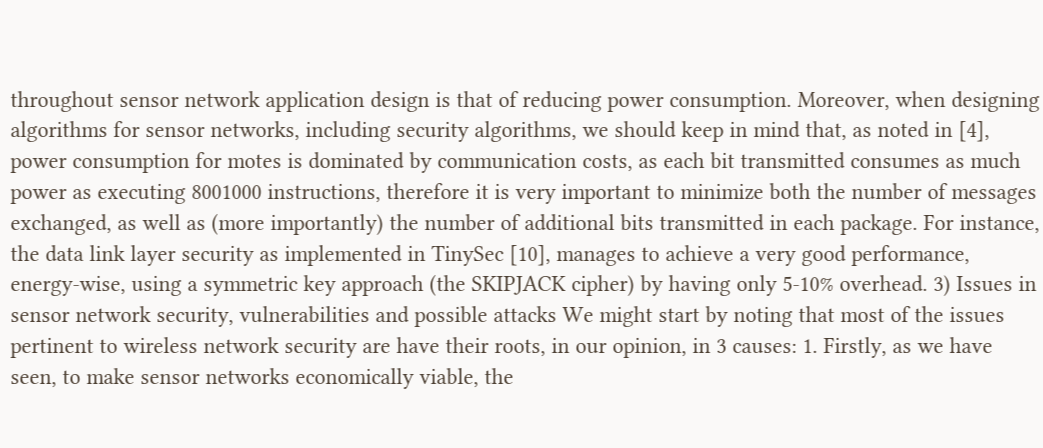throughout sensor network application design is that of reducing power consumption. Moreover, when designing algorithms for sensor networks, including security algorithms, we should keep in mind that, as noted in [4], power consumption for motes is dominated by communication costs, as each bit transmitted consumes as much power as executing 8001000 instructions, therefore it is very important to minimize both the number of messages exchanged, as well as (more importantly) the number of additional bits transmitted in each package. For instance, the data link layer security as implemented in TinySec [10], manages to achieve a very good performance, energy-wise, using a symmetric key approach (the SKIPJACK cipher) by having only 5-10% overhead. 3) Issues in sensor network security, vulnerabilities and possible attacks We might start by noting that most of the issues pertinent to wireless network security are have their roots, in our opinion, in 3 causes: 1. Firstly, as we have seen, to make sensor networks economically viable, the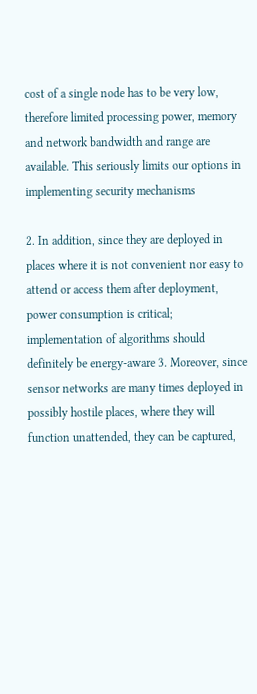cost of a single node has to be very low, therefore limited processing power, memory and network bandwidth and range are available. This seriously limits our options in implementing security mechanisms

2. In addition, since they are deployed in places where it is not convenient nor easy to attend or access them after deployment, power consumption is critical; implementation of algorithms should definitely be energy-aware 3. Moreover, since sensor networks are many times deployed in possibly hostile places, where they will function unattended, they can be captured,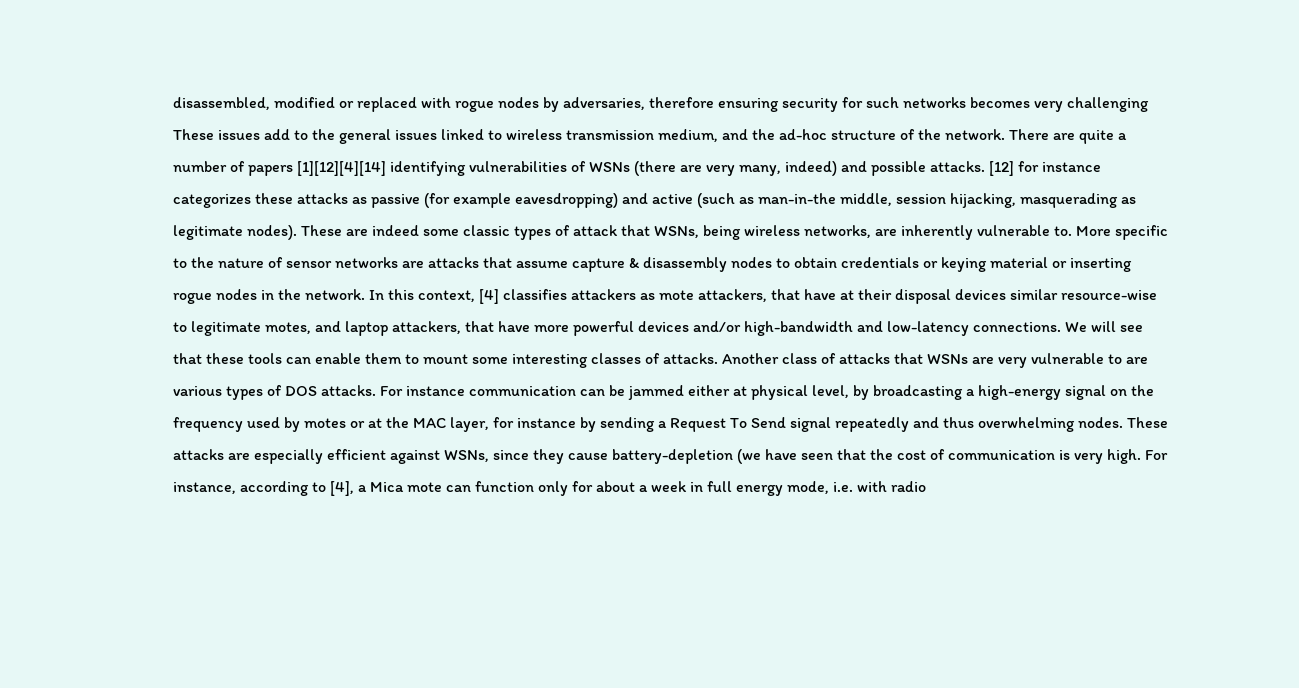disassembled, modified or replaced with rogue nodes by adversaries, therefore ensuring security for such networks becomes very challenging These issues add to the general issues linked to wireless transmission medium, and the ad-hoc structure of the network. There are quite a number of papers [1][12][4][14] identifying vulnerabilities of WSNs (there are very many, indeed) and possible attacks. [12] for instance categorizes these attacks as passive (for example eavesdropping) and active (such as man-in-the middle, session hijacking, masquerading as legitimate nodes). These are indeed some classic types of attack that WSNs, being wireless networks, are inherently vulnerable to. More specific to the nature of sensor networks are attacks that assume capture & disassembly nodes to obtain credentials or keying material or inserting rogue nodes in the network. In this context, [4] classifies attackers as mote attackers, that have at their disposal devices similar resource-wise to legitimate motes, and laptop attackers, that have more powerful devices and/or high-bandwidth and low-latency connections. We will see that these tools can enable them to mount some interesting classes of attacks. Another class of attacks that WSNs are very vulnerable to are various types of DOS attacks. For instance communication can be jammed either at physical level, by broadcasting a high-energy signal on the frequency used by motes or at the MAC layer, for instance by sending a Request To Send signal repeatedly and thus overwhelming nodes. These attacks are especially efficient against WSNs, since they cause battery-depletion (we have seen that the cost of communication is very high. For instance, according to [4], a Mica mote can function only for about a week in full energy mode, i.e. with radio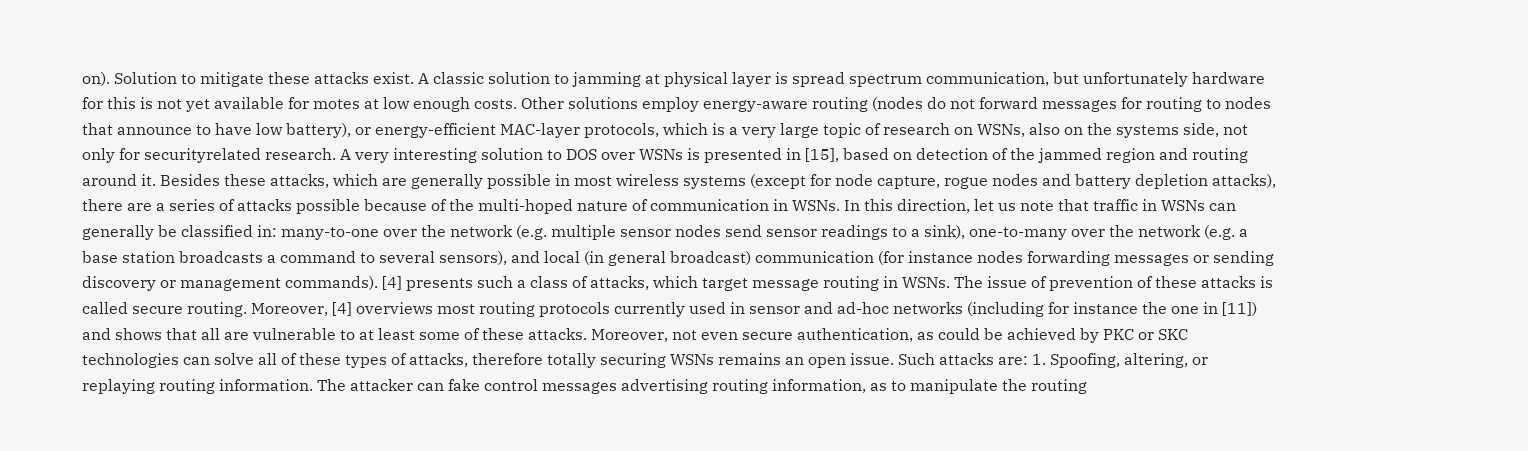on). Solution to mitigate these attacks exist. A classic solution to jamming at physical layer is spread spectrum communication, but unfortunately hardware for this is not yet available for motes at low enough costs. Other solutions employ energy-aware routing (nodes do not forward messages for routing to nodes that announce to have low battery), or energy-efficient MAC-layer protocols, which is a very large topic of research on WSNs, also on the systems side, not only for securityrelated research. A very interesting solution to DOS over WSNs is presented in [15], based on detection of the jammed region and routing around it. Besides these attacks, which are generally possible in most wireless systems (except for node capture, rogue nodes and battery depletion attacks), there are a series of attacks possible because of the multi-hoped nature of communication in WSNs. In this direction, let us note that traffic in WSNs can generally be classified in: many-to-one over the network (e.g. multiple sensor nodes send sensor readings to a sink), one-to-many over the network (e.g. a base station broadcasts a command to several sensors), and local (in general broadcast) communication (for instance nodes forwarding messages or sending discovery or management commands). [4] presents such a class of attacks, which target message routing in WSNs. The issue of prevention of these attacks is called secure routing. Moreover, [4] overviews most routing protocols currently used in sensor and ad-hoc networks (including for instance the one in [11]) and shows that all are vulnerable to at least some of these attacks. Moreover, not even secure authentication, as could be achieved by PKC or SKC technologies can solve all of these types of attacks, therefore totally securing WSNs remains an open issue. Such attacks are: 1. Spoofing, altering, or replaying routing information. The attacker can fake control messages advertising routing information, as to manipulate the routing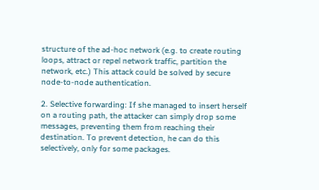structure of the ad-hoc network (e.g. to create routing loops, attract or repel network traffic, partition the network, etc.) This attack could be solved by secure node-to-node authentication.

2. Selective forwarding: If she managed to insert herself on a routing path, the attacker can simply drop some messages, preventing them from reaching their destination. To prevent detection, he can do this selectively, only for some packages.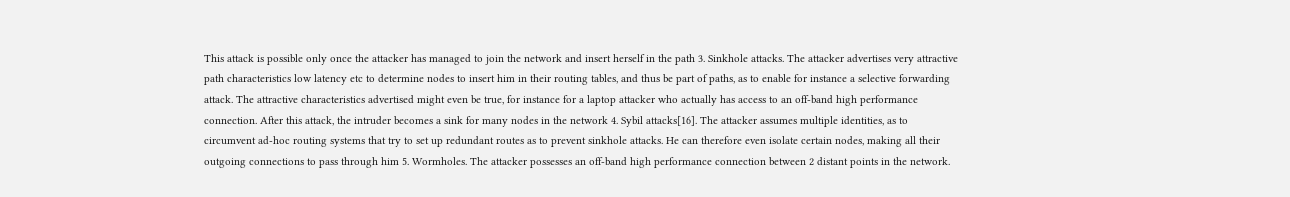This attack is possible only once the attacker has managed to join the network and insert herself in the path 3. Sinkhole attacks. The attacker advertises very attractive path characteristics low latency etc to determine nodes to insert him in their routing tables, and thus be part of paths, as to enable for instance a selective forwarding attack. The attractive characteristics advertised might even be true, for instance for a laptop attacker who actually has access to an off-band high performance connection. After this attack, the intruder becomes a sink for many nodes in the network 4. Sybil attacks[16]. The attacker assumes multiple identities, as to circumvent ad-hoc routing systems that try to set up redundant routes as to prevent sinkhole attacks. He can therefore even isolate certain nodes, making all their outgoing connections to pass through him 5. Wormholes. The attacker possesses an off-band high performance connection between 2 distant points in the network.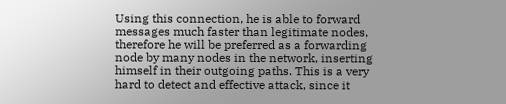Using this connection, he is able to forward messages much faster than legitimate nodes, therefore he will be preferred as a forwarding node by many nodes in the network, inserting himself in their outgoing paths. This is a very hard to detect and effective attack, since it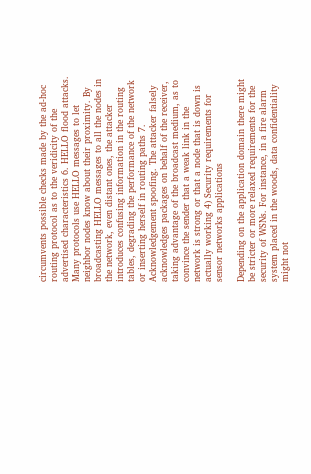circumvents possible checks made by the ad-hoc routing protocol as to the veridicity of the advertised characteristics 6. HELLO flood attacks. Many protocols use HELLO messages to let neighbor nodes know about their proximity. By broadcasting HELLO messages to all the nodes in the network, even distant ones, the attacker introduces confusing information in the routing tables, degrading the performance of the network or inserting herself in routing paths 7. Acknowledgement spoofing. The attacker falsely acknowledges packages on behalf of the receiver, taking advantage of the broadcast medium, as to convince the sender that a weak link in the network is strong or that a node that is down is actually working 4) Security requirements for sensor networks applications

Depending on the application domain there might be stricter or more relaxed requirements for the security of WSNs. For instance, in a fire alarm system placed in the woods, data confidentiality might not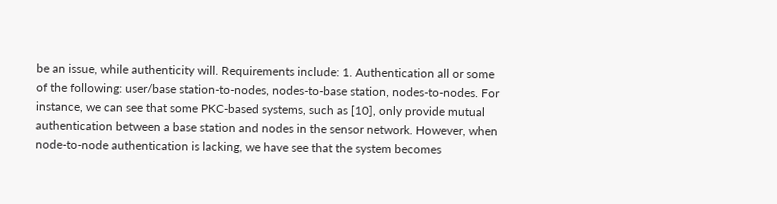be an issue, while authenticity will. Requirements include: 1. Authentication all or some of the following: user/base station-to-nodes, nodes-to-base station, nodes-to-nodes. For instance, we can see that some PKC-based systems, such as [10], only provide mutual authentication between a base station and nodes in the sensor network. However, when node-to-node authentication is lacking, we have see that the system becomes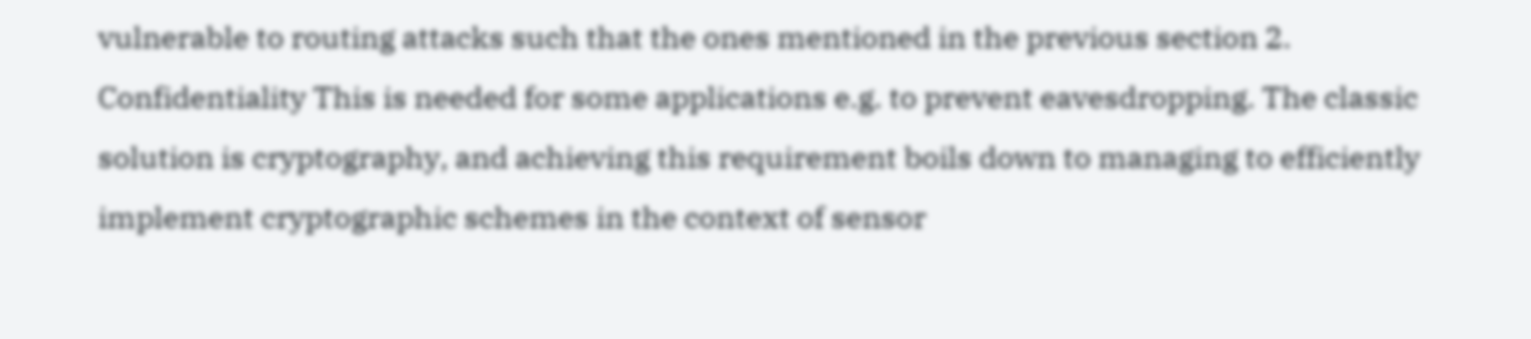vulnerable to routing attacks such that the ones mentioned in the previous section 2. Confidentiality This is needed for some applications e.g. to prevent eavesdropping. The classic solution is cryptography, and achieving this requirement boils down to managing to efficiently implement cryptographic schemes in the context of sensor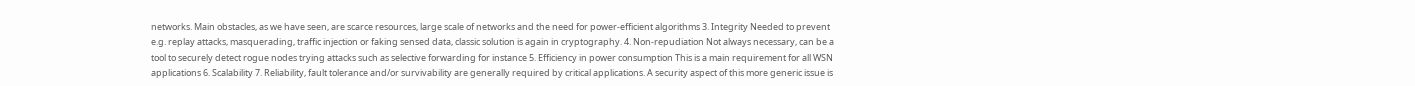networks. Main obstacles, as we have seen, are scarce resources, large scale of networks and the need for power-efficient algorithms 3. Integrity Needed to prevent e.g. replay attacks, masquerading, traffic injection or faking sensed data, classic solution is again in cryptography. 4. Non-repudiation Not always necessary, can be a tool to securely detect rogue nodes trying attacks such as selective forwarding for instance 5. Efficiency in power consumption This is a main requirement for all WSN applications 6. Scalability 7. Reliability, fault tolerance and/or survivability are generally required by critical applications. A security aspect of this more generic issue is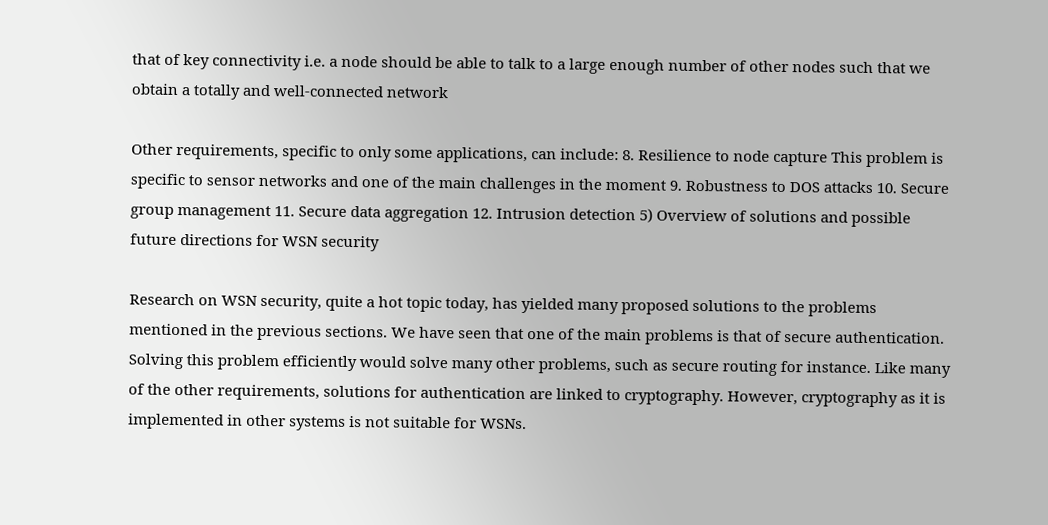that of key connectivity i.e. a node should be able to talk to a large enough number of other nodes such that we obtain a totally and well-connected network

Other requirements, specific to only some applications, can include: 8. Resilience to node capture This problem is specific to sensor networks and one of the main challenges in the moment 9. Robustness to DOS attacks 10. Secure group management 11. Secure data aggregation 12. Intrusion detection 5) Overview of solutions and possible future directions for WSN security

Research on WSN security, quite a hot topic today, has yielded many proposed solutions to the problems mentioned in the previous sections. We have seen that one of the main problems is that of secure authentication. Solving this problem efficiently would solve many other problems, such as secure routing for instance. Like many of the other requirements, solutions for authentication are linked to cryptography. However, cryptography as it is implemented in other systems is not suitable for WSNs.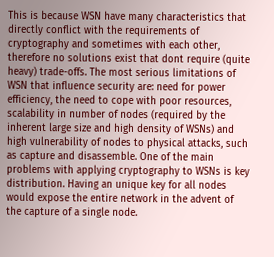This is because WSN have many characteristics that directly conflict with the requirements of cryptography and sometimes with each other, therefore no solutions exist that dont require (quite heavy) trade-offs. The most serious limitations of WSN that influence security are: need for power efficiency, the need to cope with poor resources, scalability in number of nodes (required by the inherent large size and high density of WSNs) and high vulnerability of nodes to physical attacks, such as capture and disassemble. One of the main problems with applying cryptography to WSNs is key distribution. Having an unique key for all nodes would expose the entire network in the advent of the capture of a single node.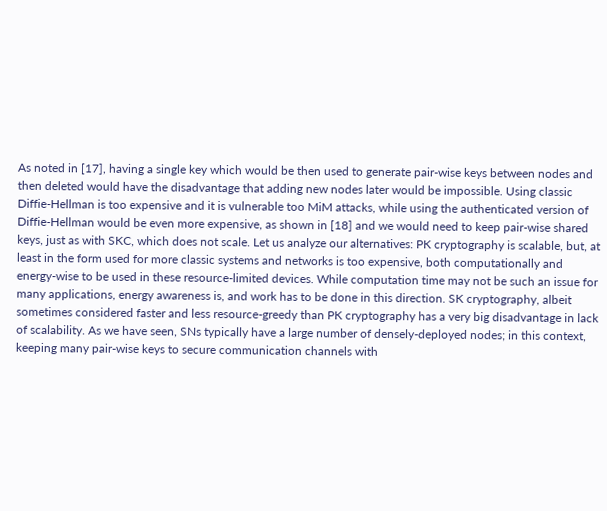As noted in [17], having a single key which would be then used to generate pair-wise keys between nodes and then deleted would have the disadvantage that adding new nodes later would be impossible. Using classic Diffie-Hellman is too expensive and it is vulnerable too MiM attacks, while using the authenticated version of Diffie-Hellman would be even more expensive, as shown in [18] and we would need to keep pair-wise shared keys, just as with SKC, which does not scale. Let us analyze our alternatives: PK cryptography is scalable, but, at least in the form used for more classic systems and networks is too expensive, both computationally and energy-wise to be used in these resource-limited devices. While computation time may not be such an issue for many applications, energy awareness is, and work has to be done in this direction. SK cryptography, albeit sometimes considered faster and less resource-greedy than PK cryptography has a very big disadvantage in lack of scalability. As we have seen, SNs typically have a large number of densely-deployed nodes; in this context, keeping many pair-wise keys to secure communication channels with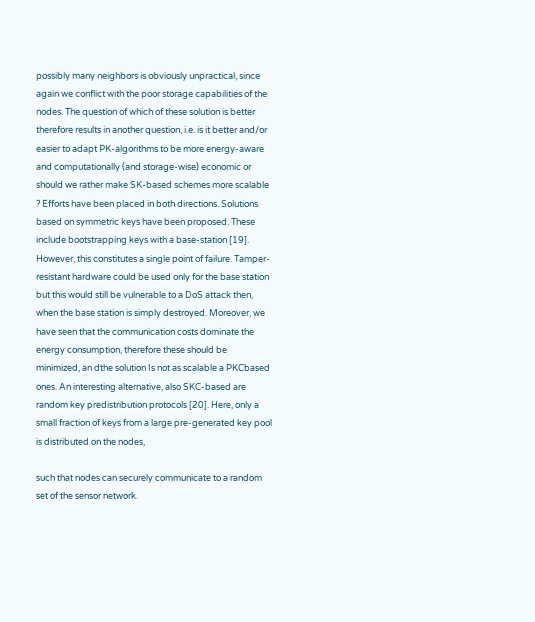possibly many neighbors is obviously unpractical, since again we conflict with the poor storage capabilities of the nodes. The question of which of these solution is better therefore results in another question, i.e. is it better and/or easier to adapt PK-algorithms to be more energy-aware and computationally (and storage-wise) economic or should we rather make SK-based schemes more scalable ? Efforts have been placed in both directions. Solutions based on symmetric keys have been proposed. These include bootstrapping keys with a base-station [19]. However, this constitutes a single point of failure. Tamper-resistant hardware could be used only for the base station but this would still be vulnerable to a DoS attack then, when the base station is simply destroyed. Moreover, we have seen that the communication costs dominate the energy consumption, therefore these should be minimized, an dthe solution Is not as scalable a PKCbased ones. An interesting alternative, also SKC-based are random key predistribution protocols [20]. Here, only a small fraction of keys from a large pre-generated key pool is distributed on the nodes,

such that nodes can securely communicate to a random set of the sensor network.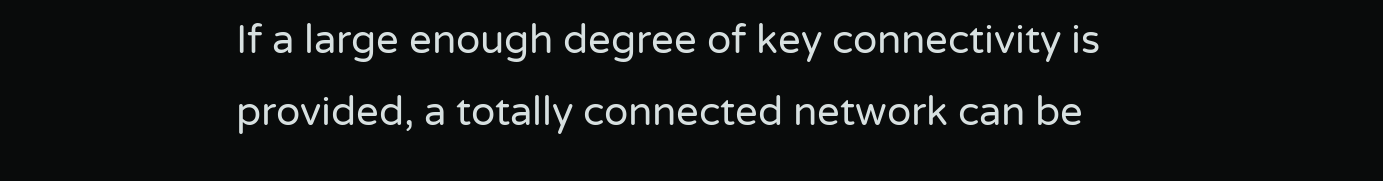If a large enough degree of key connectivity is provided, a totally connected network can be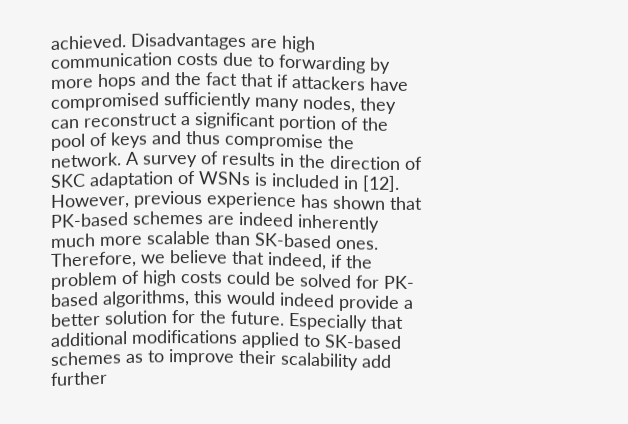achieved. Disadvantages are high communication costs due to forwarding by more hops and the fact that if attackers have compromised sufficiently many nodes, they can reconstruct a significant portion of the pool of keys and thus compromise the network. A survey of results in the direction of SKC adaptation of WSNs is included in [12]. However, previous experience has shown that PK-based schemes are indeed inherently much more scalable than SK-based ones. Therefore, we believe that indeed, if the problem of high costs could be solved for PK-based algorithms, this would indeed provide a better solution for the future. Especially that additional modifications applied to SK-based schemes as to improve their scalability add further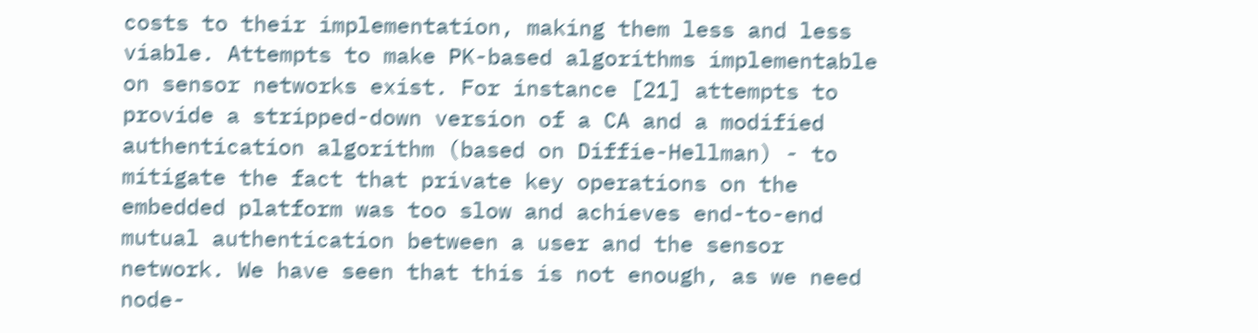costs to their implementation, making them less and less viable. Attempts to make PK-based algorithms implementable on sensor networks exist. For instance [21] attempts to provide a stripped-down version of a CA and a modified authentication algorithm (based on Diffie-Hellman) - to mitigate the fact that private key operations on the embedded platform was too slow and achieves end-to-end mutual authentication between a user and the sensor network. We have seen that this is not enough, as we need node-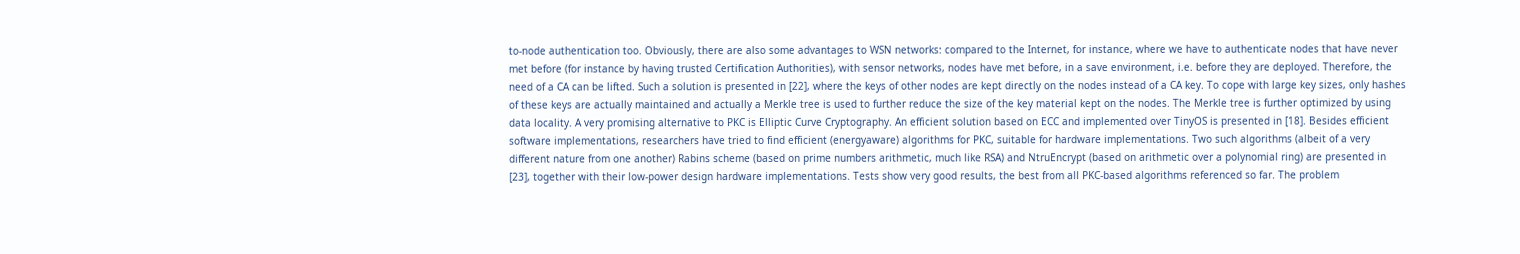to-node authentication too. Obviously, there are also some advantages to WSN networks: compared to the Internet, for instance, where we have to authenticate nodes that have never met before (for instance by having trusted Certification Authorities), with sensor networks, nodes have met before, in a save environment, i.e. before they are deployed. Therefore, the need of a CA can be lifted. Such a solution is presented in [22], where the keys of other nodes are kept directly on the nodes instead of a CA key. To cope with large key sizes, only hashes of these keys are actually maintained and actually a Merkle tree is used to further reduce the size of the key material kept on the nodes. The Merkle tree is further optimized by using data locality. A very promising alternative to PKC is Elliptic Curve Cryptography. An efficient solution based on ECC and implemented over TinyOS is presented in [18]. Besides efficient software implementations, researchers have tried to find efficient (energyaware) algorithms for PKC, suitable for hardware implementations. Two such algorithms (albeit of a very different nature from one another) Rabins scheme (based on prime numbers arithmetic, much like RSA) and NtruEncrypt (based on arithmetic over a polynomial ring) are presented in [23], together with their low-power design hardware implementations. Tests show very good results, the best from all PKC-based algorithms referenced so far. The problem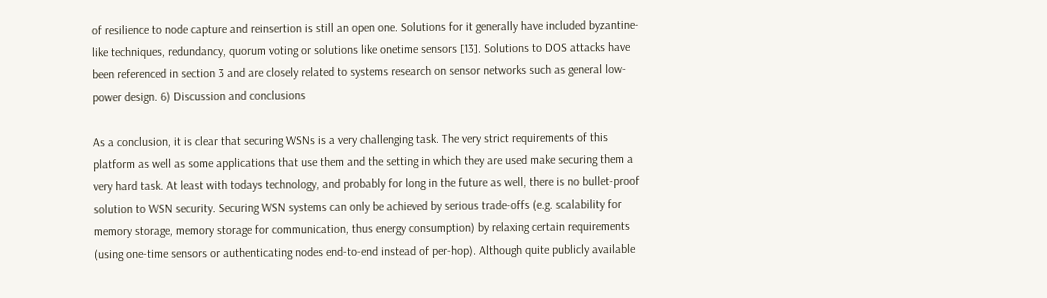of resilience to node capture and reinsertion is still an open one. Solutions for it generally have included byzantine-like techniques, redundancy, quorum voting or solutions like onetime sensors [13]. Solutions to DOS attacks have been referenced in section 3 and are closely related to systems research on sensor networks such as general low-power design. 6) Discussion and conclusions

As a conclusion, it is clear that securing WSNs is a very challenging task. The very strict requirements of this platform as well as some applications that use them and the setting in which they are used make securing them a very hard task. At least with todays technology, and probably for long in the future as well, there is no bullet-proof solution to WSN security. Securing WSN systems can only be achieved by serious trade-offs (e.g. scalability for memory storage, memory storage for communication, thus energy consumption) by relaxing certain requirements (using one-time sensors or authenticating nodes end-to-end instead of per-hop). Although quite publicly available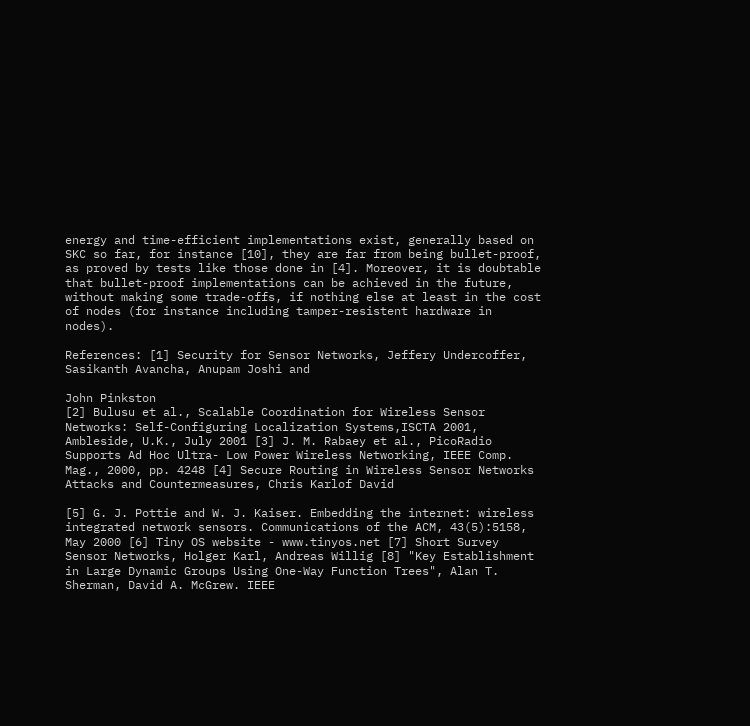energy and time-efficient implementations exist, generally based on SKC so far, for instance [10], they are far from being bullet-proof, as proved by tests like those done in [4]. Moreover, it is doubtable that bullet-proof implementations can be achieved in the future, without making some trade-offs, if nothing else at least in the cost of nodes (for instance including tamper-resistent hardware in nodes).

References: [1] Security for Sensor Networks, Jeffery Undercoffer, Sasikanth Avancha, Anupam Joshi and

John Pinkston
[2] Bulusu et al., Scalable Coordination for Wireless Sensor Networks: Self-Configuring Localization Systems,ISCTA 2001, Ambleside, U.K., July 2001 [3] J. M. Rabaey et al., PicoRadio Supports Ad Hoc Ultra- Low Power Wireless Networking, IEEE Comp. Mag., 2000, pp. 4248 [4] Secure Routing in Wireless Sensor Networks Attacks and Countermeasures, Chris Karlof David

[5] G. J. Pottie and W. J. Kaiser. Embedding the internet: wireless integrated network sensors. Communications of the ACM, 43(5):5158, May 2000 [6] Tiny OS website - www.tinyos.net [7] Short Survey Sensor Networks, Holger Karl, Andreas Willig [8] "Key Establishment in Large Dynamic Groups Using One-Way Function Trees", Alan T. Sherman, David A. McGrew. IEEE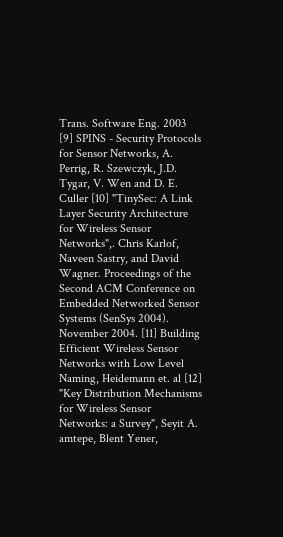Trans. Software Eng. 2003 [9] SPINS - Security Protocols for Sensor Networks, A. Perrig, R. Szewczyk, J.D. Tygar, V. Wen and D. E. Culler [10] "TinySec: A Link Layer Security Architecture for Wireless Sensor Networks",. Chris Karlof, Naveen Sastry, and David Wagner. Proceedings of the Second ACM Conference on Embedded Networked Sensor Systems (SenSys 2004). November 2004. [11] Building Efficient Wireless Sensor Networks with Low Level Naming, Heidemann et. al [12] "Key Distribution Mechanisms for Wireless Sensor Networks: a Survey", Seyit A. amtepe, Blent Yener,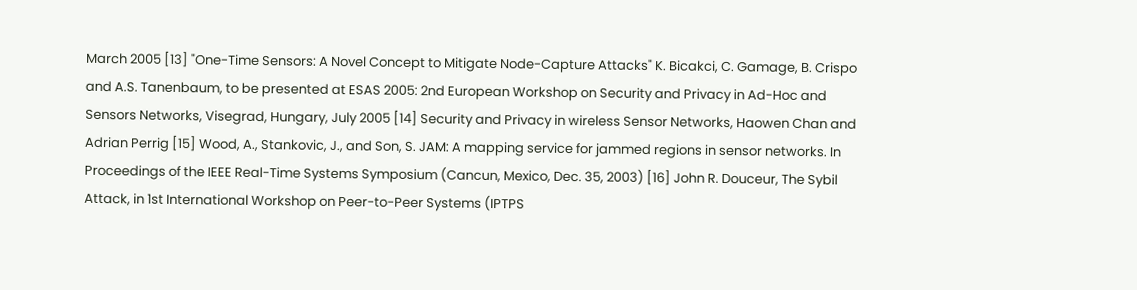March 2005 [13] "One-Time Sensors: A Novel Concept to Mitigate Node-Capture Attacks" K. Bicakci, C. Gamage, B. Crispo and A.S. Tanenbaum, to be presented at ESAS 2005: 2nd European Workshop on Security and Privacy in Ad-Hoc and Sensors Networks, Visegrad, Hungary, July 2005 [14] Security and Privacy in wireless Sensor Networks, Haowen Chan and Adrian Perrig [15] Wood, A., Stankovic, J., and Son, S. JAM: A mapping service for jammed regions in sensor networks. In Proceedings of the IEEE Real-Time Systems Symposium (Cancun, Mexico, Dec. 35, 2003) [16] John R. Douceur, The Sybil Attack, in 1st International Workshop on Peer-to-Peer Systems (IPTPS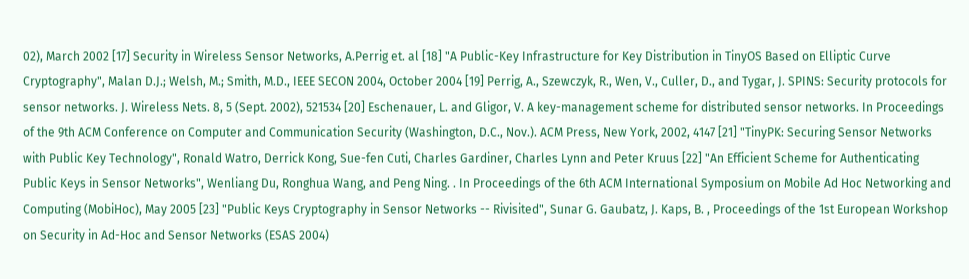02), March 2002 [17] Security in Wireless Sensor Networks, A.Perrig et. al [18] "A Public-Key Infrastructure for Key Distribution in TinyOS Based on Elliptic Curve Cryptography", Malan D.J.; Welsh, M.; Smith, M.D., IEEE SECON 2004, October 2004 [19] Perrig, A., Szewczyk, R., Wen, V., Culler, D., and Tygar, J. SPINS: Security protocols for sensor networks. J. Wireless Nets. 8, 5 (Sept. 2002), 521534 [20] Eschenauer, L. and Gligor, V. A key-management scheme for distributed sensor networks. In Proceedings of the 9th ACM Conference on Computer and Communication Security (Washington, D.C., Nov.). ACM Press, New York, 2002, 4147 [21] "TinyPK: Securing Sensor Networks with Public Key Technology", Ronald Watro, Derrick Kong, Sue-fen Cuti, Charles Gardiner, Charles Lynn and Peter Kruus [22] "An Efficient Scheme for Authenticating Public Keys in Sensor Networks", Wenliang Du, Ronghua Wang, and Peng Ning. . In Proceedings of the 6th ACM International Symposium on Mobile Ad Hoc Networking and Computing (MobiHoc), May 2005 [23] "Public Keys Cryptography in Sensor Networks -- Rivisited", Sunar G. Gaubatz, J. Kaps, B. , Proceedings of the 1st European Workshop on Security in Ad-Hoc and Sensor Networks (ESAS 2004)